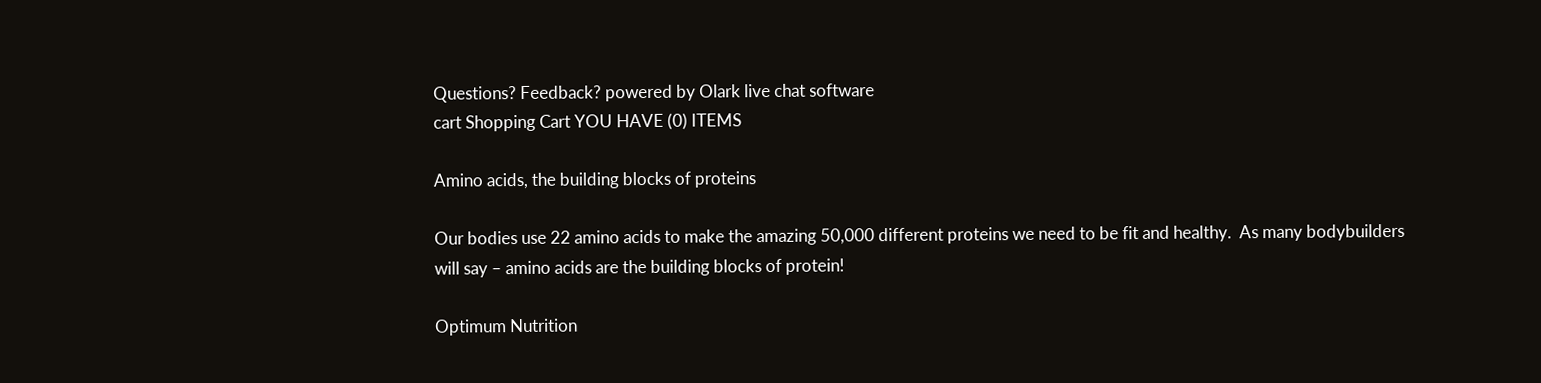Questions? Feedback? powered by Olark live chat software
cart Shopping Cart YOU HAVE (0) ITEMS

Amino acids, the building blocks of proteins

Our bodies use 22 amino acids to make the amazing 50,000 different proteins we need to be fit and healthy.  As many bodybuilders will say – amino acids are the building blocks of protein!

Optimum Nutrition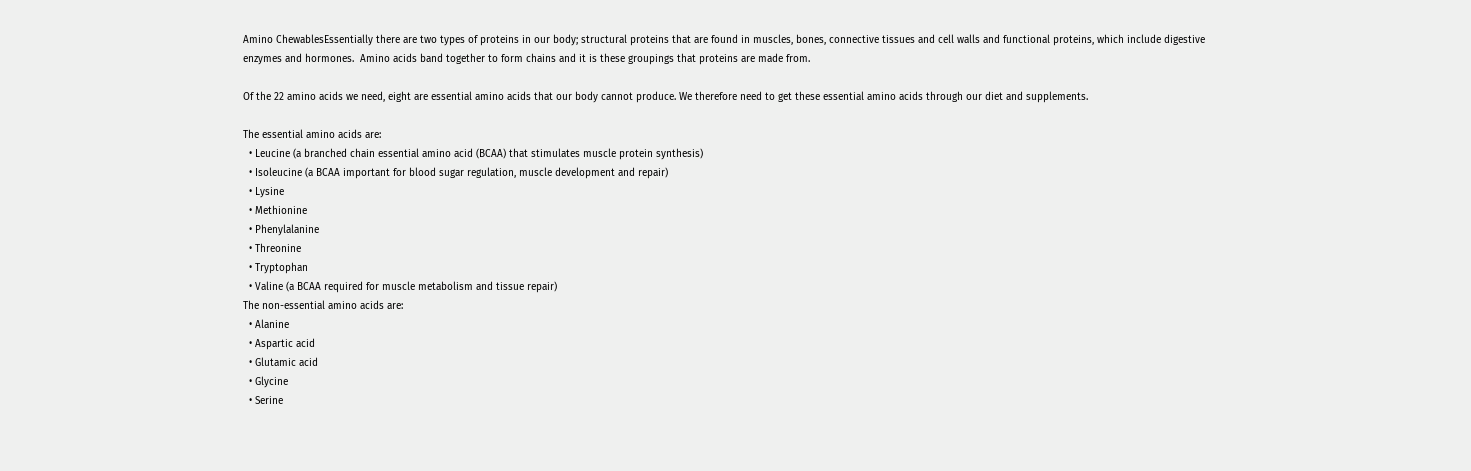Amino ChewablesEssentially there are two types of proteins in our body; structural proteins that are found in muscles, bones, connective tissues and cell walls and functional proteins, which include digestive enzymes and hormones.  Amino acids band together to form chains and it is these groupings that proteins are made from.

Of the 22 amino acids we need, eight are essential amino acids that our body cannot produce. We therefore need to get these essential amino acids through our diet and supplements.

The essential amino acids are:
  • Leucine (a branched chain essential amino acid (BCAA) that stimulates muscle protein synthesis)
  • Isoleucine (a BCAA important for blood sugar regulation, muscle development and repair)
  • Lysine
  • Methionine
  • Phenylalanine
  • Threonine
  • Tryptophan
  • Valine (a BCAA required for muscle metabolism and tissue repair)
The non-essential amino acids are:
  • Alanine
  • Aspartic acid
  • Glutamic acid
  • Glycine
  • Serine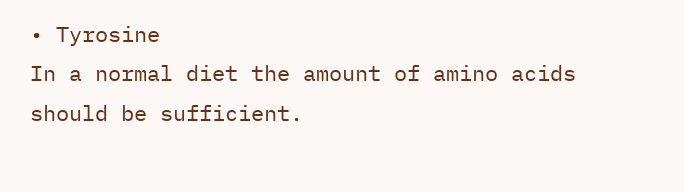• Tyrosine
In a normal diet the amount of amino acids should be sufficient.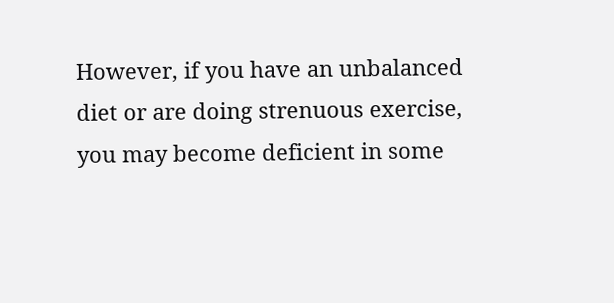However, if you have an unbalanced diet or are doing strenuous exercise, you may become deficient in some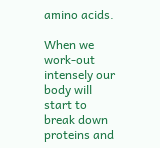amino acids.

When we work-out intensely our body will start to break down proteins and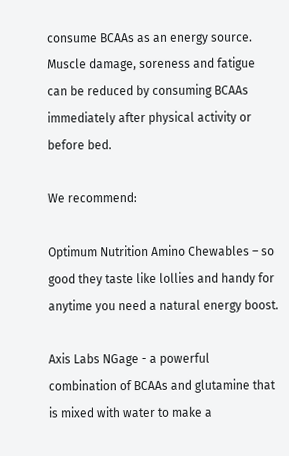consume BCAAs as an energy source.  Muscle damage, soreness and fatigue can be reduced by consuming BCAAs immediately after physical activity or before bed.

We recommend:

Optimum Nutrition Amino Chewables – so good they taste like lollies and handy for anytime you need a natural energy boost.

Axis Labs NGage - a powerful combination of BCAAs and glutamine that is mixed with water to make a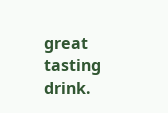great tasting drink.